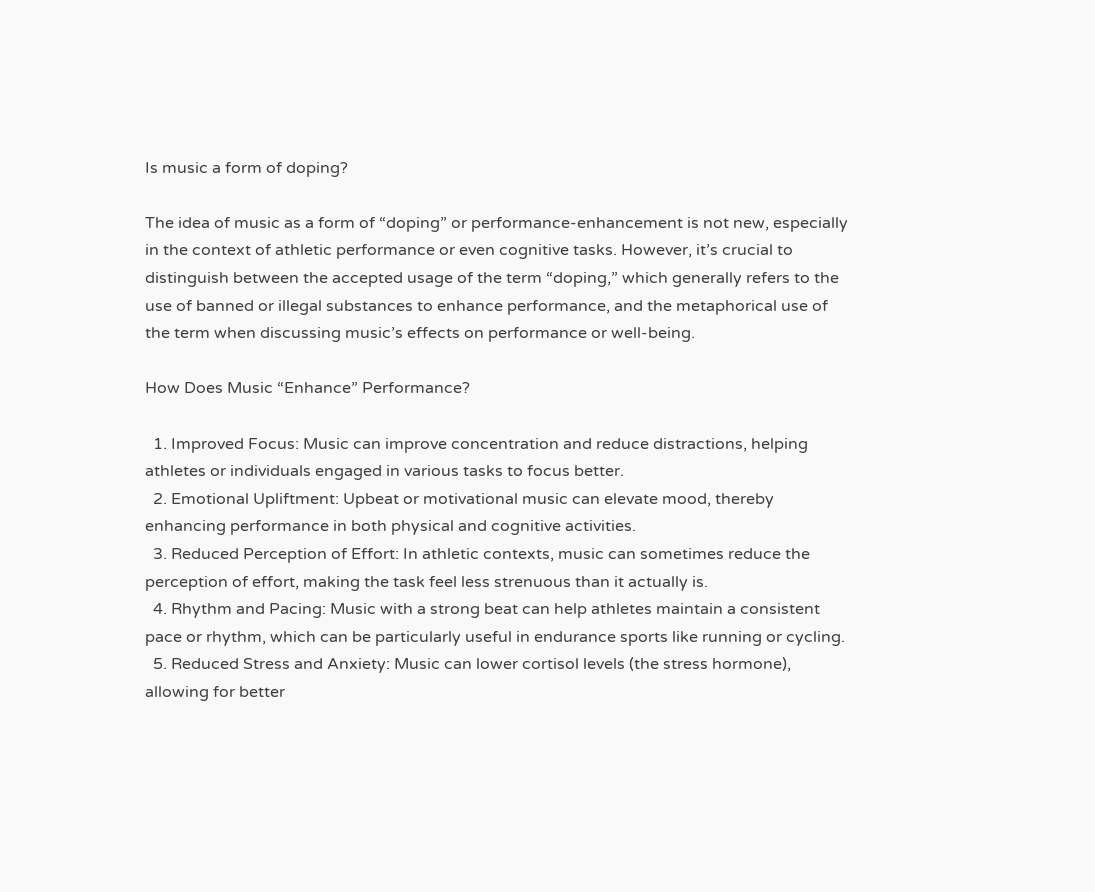Is music a form of doping?

The idea of music as a form of “doping” or performance-enhancement is not new, especially in the context of athletic performance or even cognitive tasks. However, it’s crucial to distinguish between the accepted usage of the term “doping,” which generally refers to the use of banned or illegal substances to enhance performance, and the metaphorical use of the term when discussing music’s effects on performance or well-being.

How Does Music “Enhance” Performance?

  1. Improved Focus: Music can improve concentration and reduce distractions, helping athletes or individuals engaged in various tasks to focus better.
  2. Emotional Upliftment: Upbeat or motivational music can elevate mood, thereby enhancing performance in both physical and cognitive activities.
  3. Reduced Perception of Effort: In athletic contexts, music can sometimes reduce the perception of effort, making the task feel less strenuous than it actually is.
  4. Rhythm and Pacing: Music with a strong beat can help athletes maintain a consistent pace or rhythm, which can be particularly useful in endurance sports like running or cycling.
  5. Reduced Stress and Anxiety: Music can lower cortisol levels (the stress hormone), allowing for better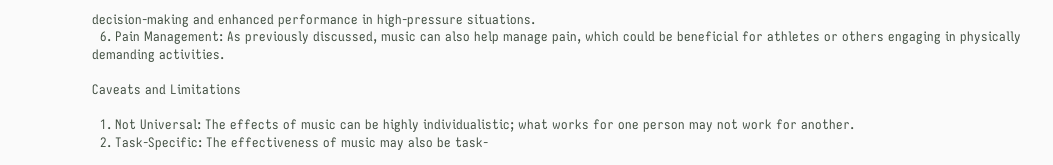decision-making and enhanced performance in high-pressure situations.
  6. Pain Management: As previously discussed, music can also help manage pain, which could be beneficial for athletes or others engaging in physically demanding activities.

Caveats and Limitations

  1. Not Universal: The effects of music can be highly individualistic; what works for one person may not work for another.
  2. Task-Specific: The effectiveness of music may also be task-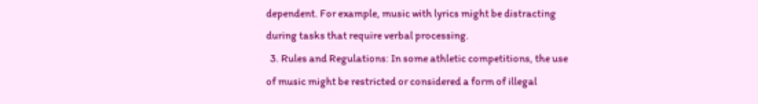dependent. For example, music with lyrics might be distracting during tasks that require verbal processing.
  3. Rules and Regulations: In some athletic competitions, the use of music might be restricted or considered a form of illegal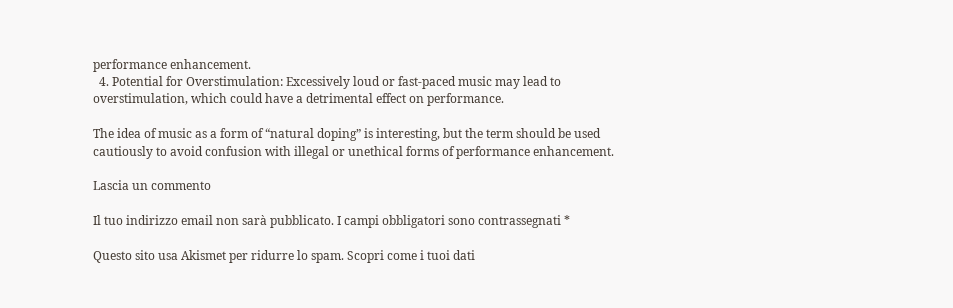performance enhancement.
  4. Potential for Overstimulation: Excessively loud or fast-paced music may lead to overstimulation, which could have a detrimental effect on performance.

The idea of music as a form of “natural doping” is interesting, but the term should be used cautiously to avoid confusion with illegal or unethical forms of performance enhancement.

Lascia un commento

Il tuo indirizzo email non sarà pubblicato. I campi obbligatori sono contrassegnati *

Questo sito usa Akismet per ridurre lo spam. Scopri come i tuoi dati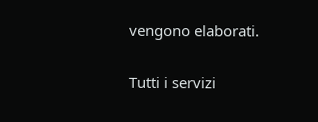vengono elaborati.

Tutti i servizi